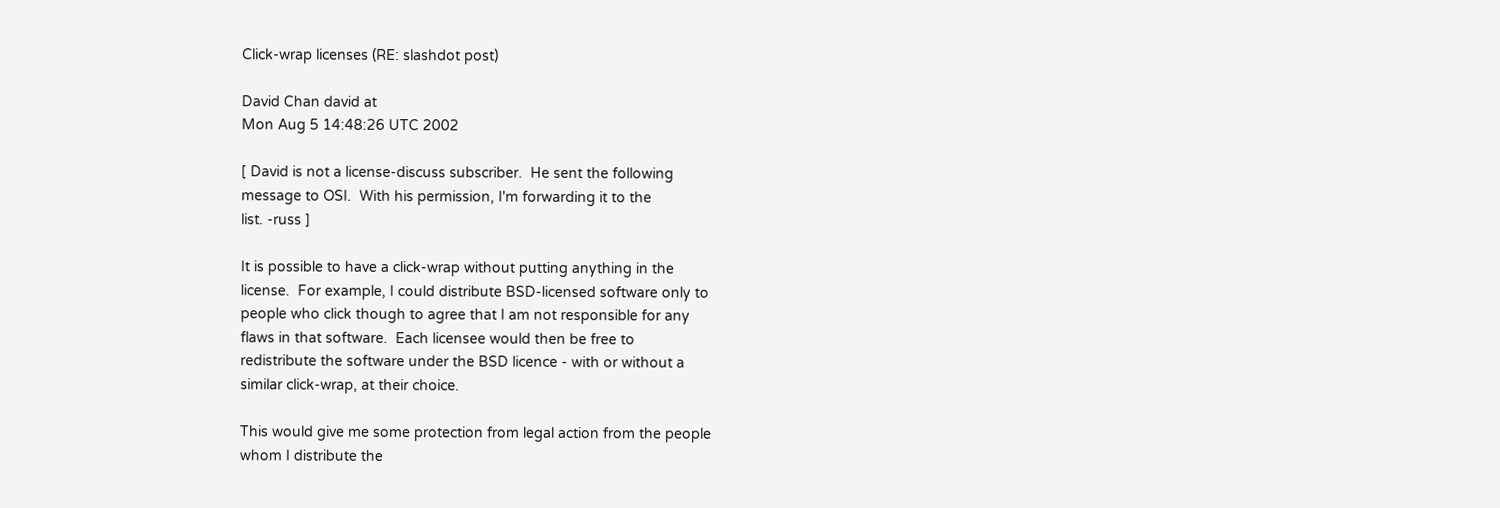Click-wrap licenses (RE: slashdot post)

David Chan david at
Mon Aug 5 14:48:26 UTC 2002

[ David is not a license-discuss subscriber.  He sent the following
message to OSI.  With his permission, I'm forwarding it to the
list. -russ ]

It is possible to have a click-wrap without putting anything in the
license.  For example, I could distribute BSD-licensed software only to
people who click though to agree that I am not responsible for any
flaws in that software.  Each licensee would then be free to
redistribute the software under the BSD licence - with or without a
similar click-wrap, at their choice.

This would give me some protection from legal action from the people
whom I distribute the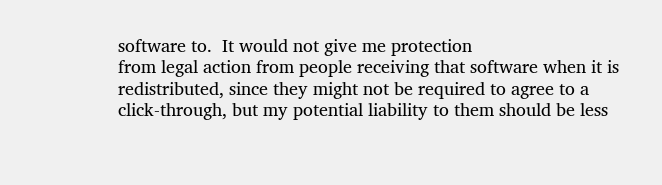software to.  It would not give me protection
from legal action from people receiving that software when it is
redistributed, since they might not be required to agree to a
click-through, but my potential liability to them should be less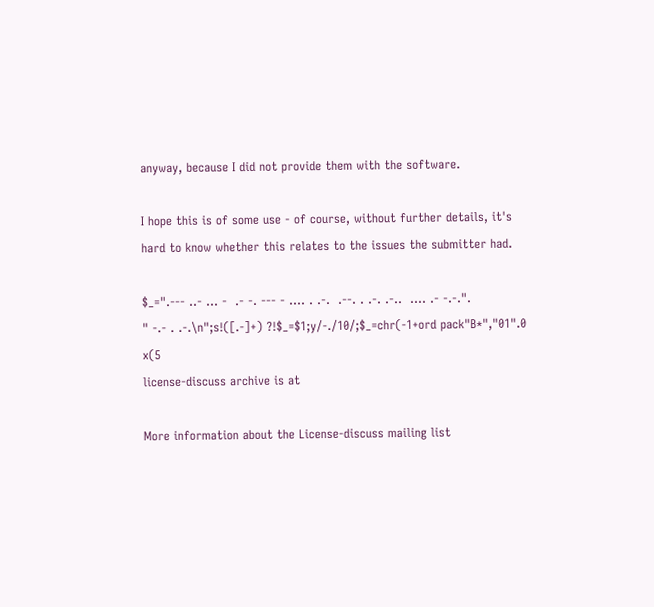anyway, because I did not provide them with the software.

I hope this is of some use - of course, without further details, it's
hard to know whether this relates to the issues the submitter had.

$_=".--- ..- ... -  .- -. --- - .... . .-.  .--. . .-. .-..  .... .- -.-.".
" -.- . .-.\n";s!([.-]+) ?!$_=$1;y/-./10/;$_=chr(-1+ord pack"B*","01".0 x(5
license-discuss archive is at

More information about the License-discuss mailing list